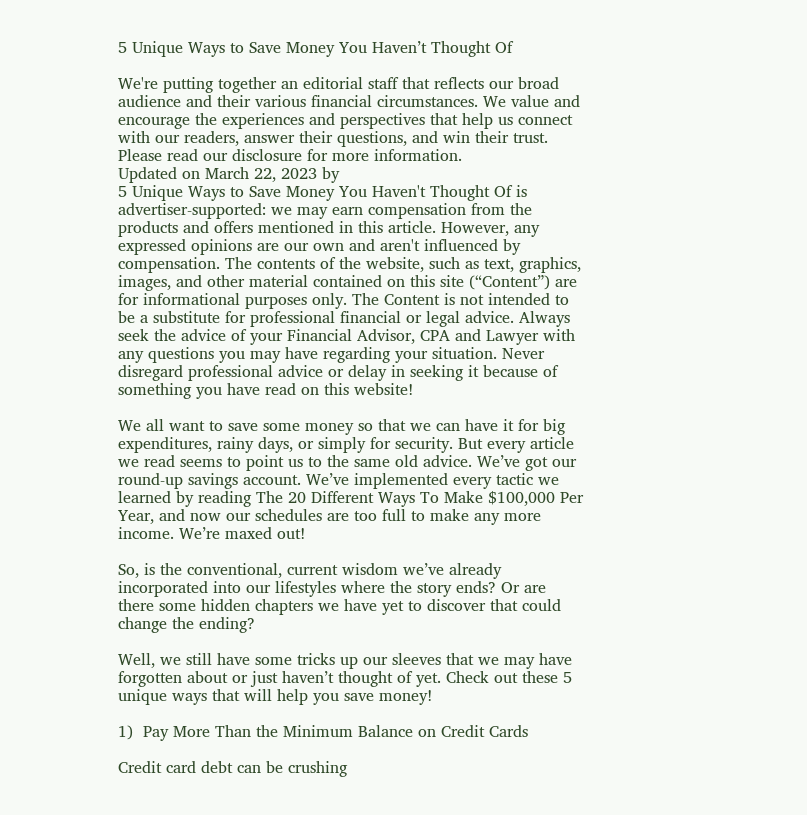5 Unique Ways to Save Money You Haven’t Thought Of

We're putting together an editorial staff that reflects our broad audience and their various financial circumstances. We value and encourage the experiences and perspectives that help us connect with our readers, answer their questions, and win their trust. Please read our disclosure for more information.
Updated on March 22, 2023 by
5 Unique Ways to Save Money You Haven't Thought Of is advertiser-supported: we may earn compensation from the products and offers mentioned in this article. However, any expressed opinions are our own and aren't influenced by compensation. The contents of the website, such as text, graphics, images, and other material contained on this site (“Content”) are for informational purposes only. The Content is not intended to be a substitute for professional financial or legal advice. Always seek the advice of your Financial Advisor, CPA and Lawyer with any questions you may have regarding your situation. Never disregard professional advice or delay in seeking it because of something you have read on this website!

We all want to save some money so that we can have it for big expenditures, rainy days, or simply for security. But every article we read seems to point us to the same old advice. We’ve got our round-up savings account. We’ve implemented every tactic we learned by reading The 20 Different Ways To Make $100,000 Per Year, and now our schedules are too full to make any more income. We’re maxed out!

So, is the conventional, current wisdom we’ve already incorporated into our lifestyles where the story ends? Or are there some hidden chapters we have yet to discover that could change the ending?

Well, we still have some tricks up our sleeves that we may have forgotten about or just haven’t thought of yet. Check out these 5 unique ways that will help you save money!

1)  Pay More Than the Minimum Balance on Credit Cards

Credit card debt can be crushing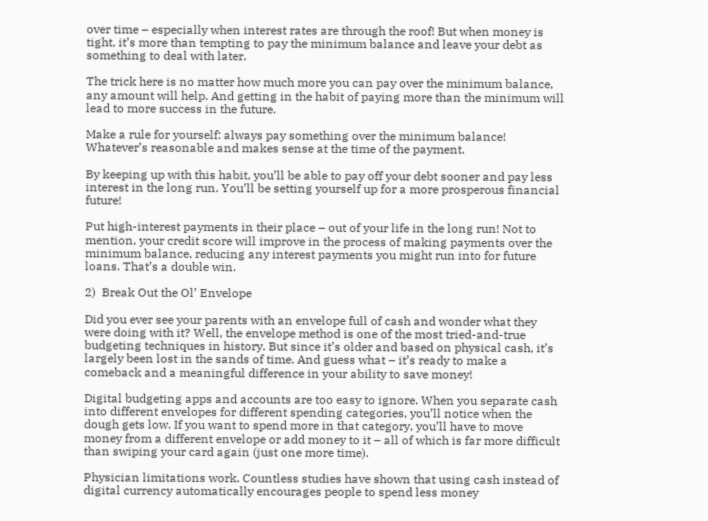over time – especially when interest rates are through the roof! But when money is tight, it’s more than tempting to pay the minimum balance and leave your debt as something to deal with later.

The trick here is no matter how much more you can pay over the minimum balance, any amount will help. And getting in the habit of paying more than the minimum will lead to more success in the future.

Make a rule for yourself: always pay something over the minimum balance! Whatever’s reasonable and makes sense at the time of the payment.

By keeping up with this habit, you’ll be able to pay off your debt sooner and pay less interest in the long run. You’ll be setting yourself up for a more prosperous financial future!

Put high-interest payments in their place – out of your life in the long run! Not to mention, your credit score will improve in the process of making payments over the minimum balance, reducing any interest payments you might run into for future loans. That’s a double win.

2)  Break Out the Ol’ Envelope

Did you ever see your parents with an envelope full of cash and wonder what they were doing with it? Well, the envelope method is one of the most tried-and-true budgeting techniques in history. But since it’s older and based on physical cash, it’s largely been lost in the sands of time. And guess what – it’s ready to make a comeback and a meaningful difference in your ability to save money!

Digital budgeting apps and accounts are too easy to ignore. When you separate cash into different envelopes for different spending categories, you’ll notice when the dough gets low. If you want to spend more in that category, you’ll have to move money from a different envelope or add money to it – all of which is far more difficult than swiping your card again (just one more time).

Physician limitations work. Countless studies have shown that using cash instead of digital currency automatically encourages people to spend less money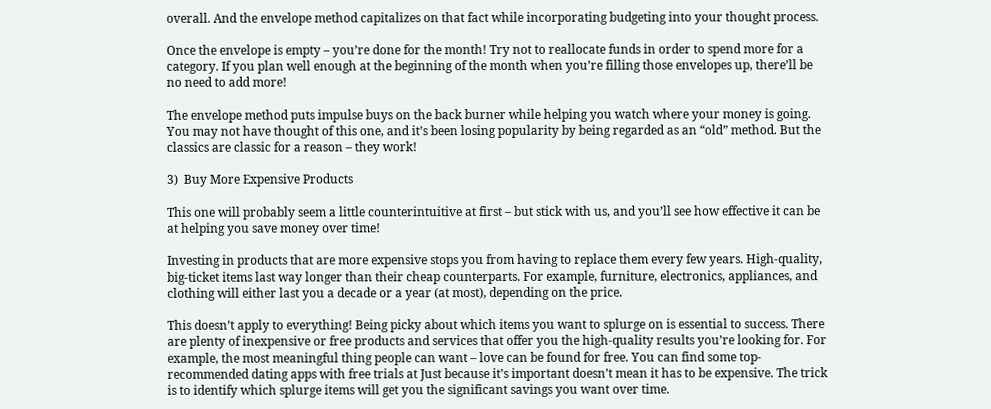overall. And the envelope method capitalizes on that fact while incorporating budgeting into your thought process.

Once the envelope is empty – you’re done for the month! Try not to reallocate funds in order to spend more for a category. If you plan well enough at the beginning of the month when you’re filling those envelopes up, there’ll be no need to add more!

The envelope method puts impulse buys on the back burner while helping you watch where your money is going. You may not have thought of this one, and it’s been losing popularity by being regarded as an “old” method. But the classics are classic for a reason – they work!

3)  Buy More Expensive Products

This one will probably seem a little counterintuitive at first – but stick with us, and you’ll see how effective it can be at helping you save money over time!

Investing in products that are more expensive stops you from having to replace them every few years. High-quality, big-ticket items last way longer than their cheap counterparts. For example, furniture, electronics, appliances, and clothing will either last you a decade or a year (at most), depending on the price.

This doesn’t apply to everything! Being picky about which items you want to splurge on is essential to success. There are plenty of inexpensive or free products and services that offer you the high-quality results you’re looking for. For example, the most meaningful thing people can want – love can be found for free. You can find some top-recommended dating apps with free trials at Just because it’s important doesn’t mean it has to be expensive. The trick is to identify which splurge items will get you the significant savings you want over time.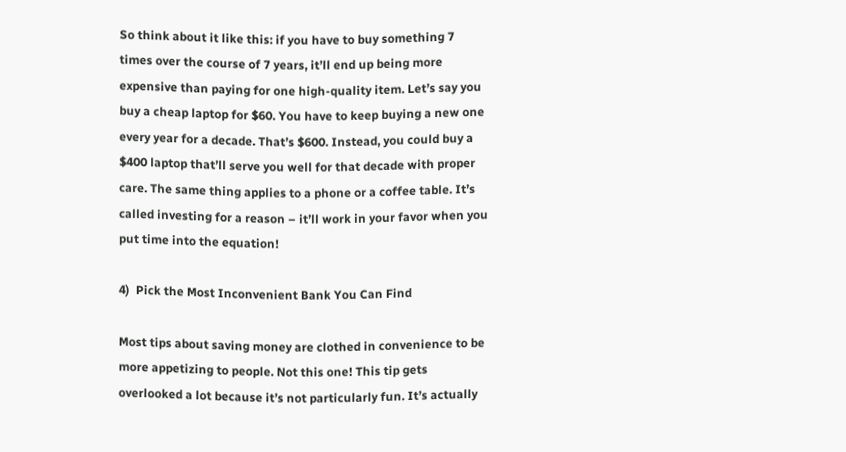So think about it like this: if you have to buy something 7 times over the course of 7 years, it’ll end up being more expensive than paying for one high-quality item. Let’s say you buy a cheap laptop for $60. You have to keep buying a new one every year for a decade. That’s $600. Instead, you could buy a $400 laptop that’ll serve you well for that decade with proper care. The same thing applies to a phone or a coffee table. It’s called investing for a reason – it’ll work in your favor when you put time into the equation!

4)  Pick the Most Inconvenient Bank You Can Find

Most tips about saving money are clothed in convenience to be more appetizing to people. Not this one! This tip gets overlooked a lot because it’s not particularly fun. It’s actually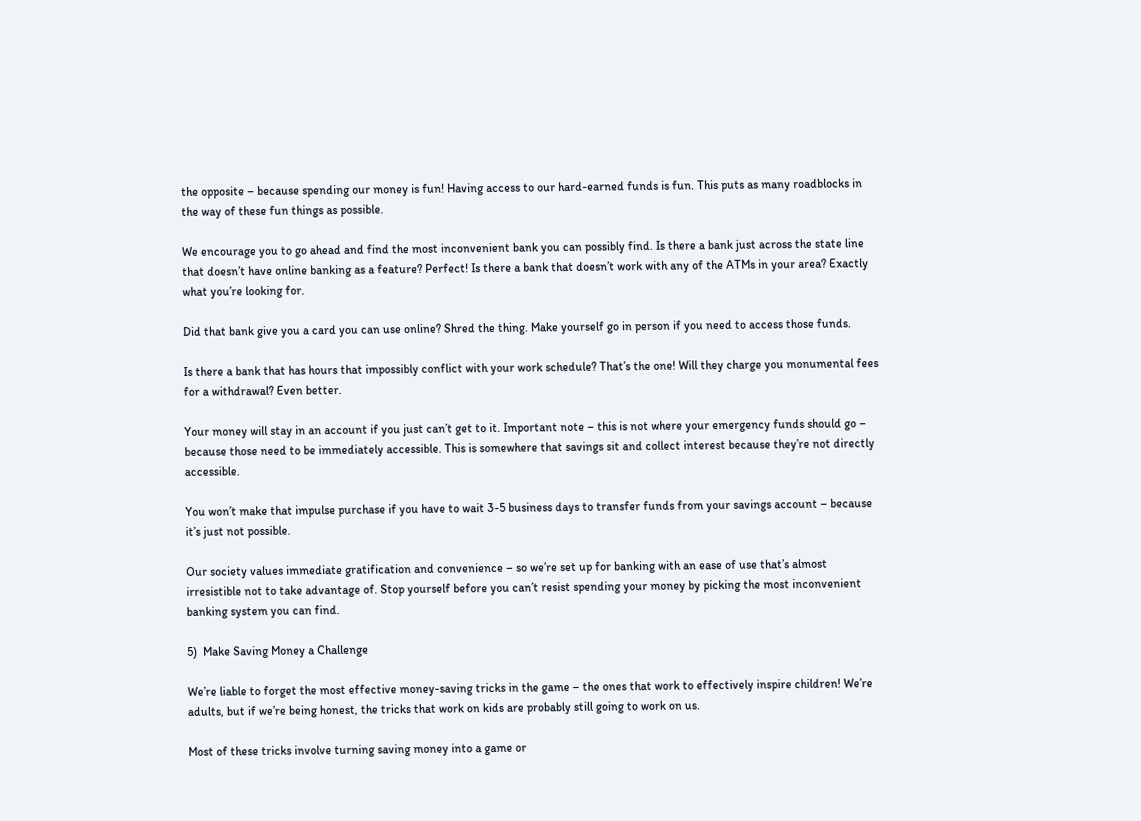the opposite – because spending our money is fun! Having access to our hard-earned funds is fun. This puts as many roadblocks in the way of these fun things as possible.

We encourage you to go ahead and find the most inconvenient bank you can possibly find. Is there a bank just across the state line that doesn’t have online banking as a feature? Perfect! Is there a bank that doesn’t work with any of the ATMs in your area? Exactly what you’re looking for.

Did that bank give you a card you can use online? Shred the thing. Make yourself go in person if you need to access those funds.

Is there a bank that has hours that impossibly conflict with your work schedule? That’s the one! Will they charge you monumental fees for a withdrawal? Even better.

Your money will stay in an account if you just can’t get to it. Important note – this is not where your emergency funds should go – because those need to be immediately accessible. This is somewhere that savings sit and collect interest because they’re not directly accessible.

You won’t make that impulse purchase if you have to wait 3-5 business days to transfer funds from your savings account – because it’s just not possible.

Our society values immediate gratification and convenience – so we’re set up for banking with an ease of use that’s almost irresistible not to take advantage of. Stop yourself before you can’t resist spending your money by picking the most inconvenient banking system you can find.

5)  Make Saving Money a Challenge

We’re liable to forget the most effective money-saving tricks in the game – the ones that work to effectively inspire children! We’re adults, but if we’re being honest, the tricks that work on kids are probably still going to work on us.

Most of these tricks involve turning saving money into a game or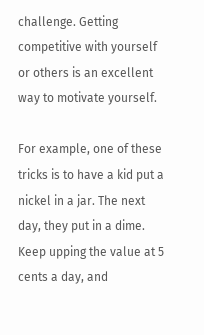challenge. Getting competitive with yourself or others is an excellent way to motivate yourself.

For example, one of these tricks is to have a kid put a nickel in a jar. The next day, they put in a dime. Keep upping the value at 5 cents a day, and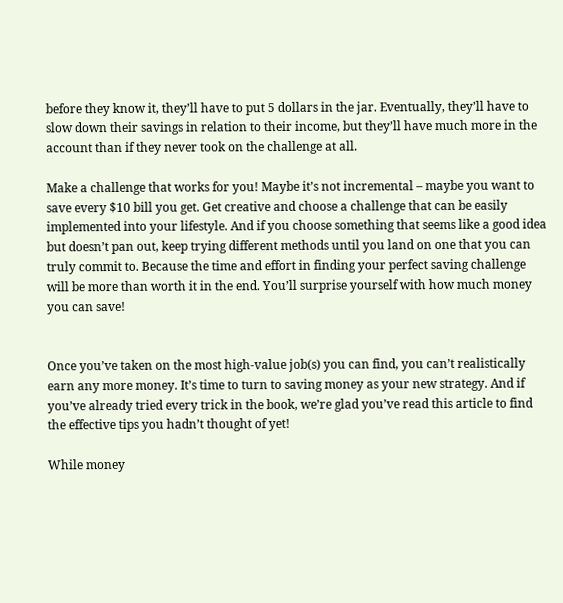before they know it, they’ll have to put 5 dollars in the jar. Eventually, they’ll have to slow down their savings in relation to their income, but they’ll have much more in the account than if they never took on the challenge at all.

Make a challenge that works for you! Maybe it’s not incremental – maybe you want to save every $10 bill you get. Get creative and choose a challenge that can be easily implemented into your lifestyle. And if you choose something that seems like a good idea but doesn’t pan out, keep trying different methods until you land on one that you can truly commit to. Because the time and effort in finding your perfect saving challenge will be more than worth it in the end. You’ll surprise yourself with how much money you can save!


Once you’ve taken on the most high-value job(s) you can find, you can’t realistically earn any more money. It’s time to turn to saving money as your new strategy. And if you’ve already tried every trick in the book, we’re glad you’ve read this article to find the effective tips you hadn’t thought of yet!

While money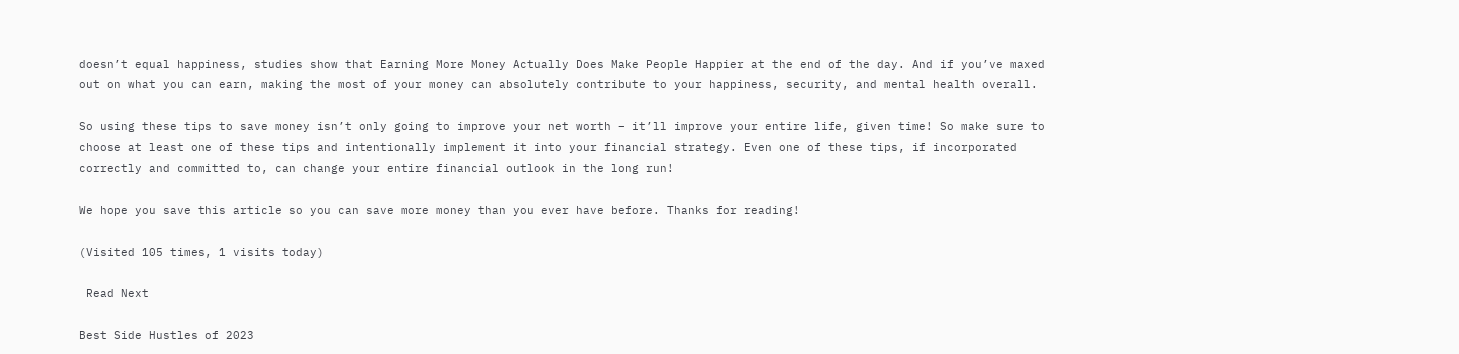doesn’t equal happiness, studies show that Earning More Money Actually Does Make People Happier at the end of the day. And if you’ve maxed out on what you can earn, making the most of your money can absolutely contribute to your happiness, security, and mental health overall.

So using these tips to save money isn’t only going to improve your net worth – it’ll improve your entire life, given time! So make sure to choose at least one of these tips and intentionally implement it into your financial strategy. Even one of these tips, if incorporated correctly and committed to, can change your entire financial outlook in the long run!

We hope you save this article so you can save more money than you ever have before. Thanks for reading!

(Visited 105 times, 1 visits today)

 Read Next

Best Side Hustles of 2023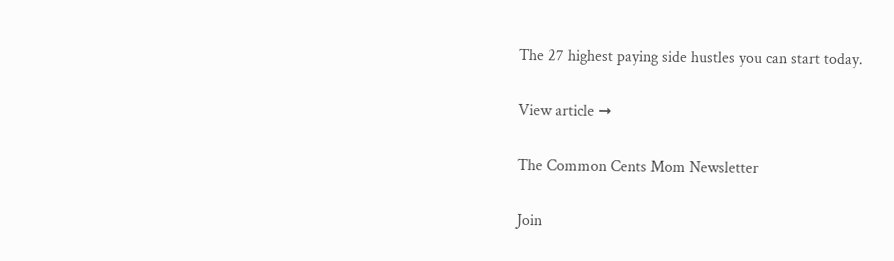The 27 highest paying side hustles you can start today.

View article ➞

The Common Cents Mom Newsletter

Join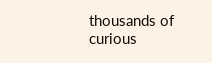thousands of curious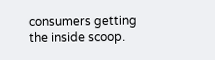consumers getting the inside scoop.